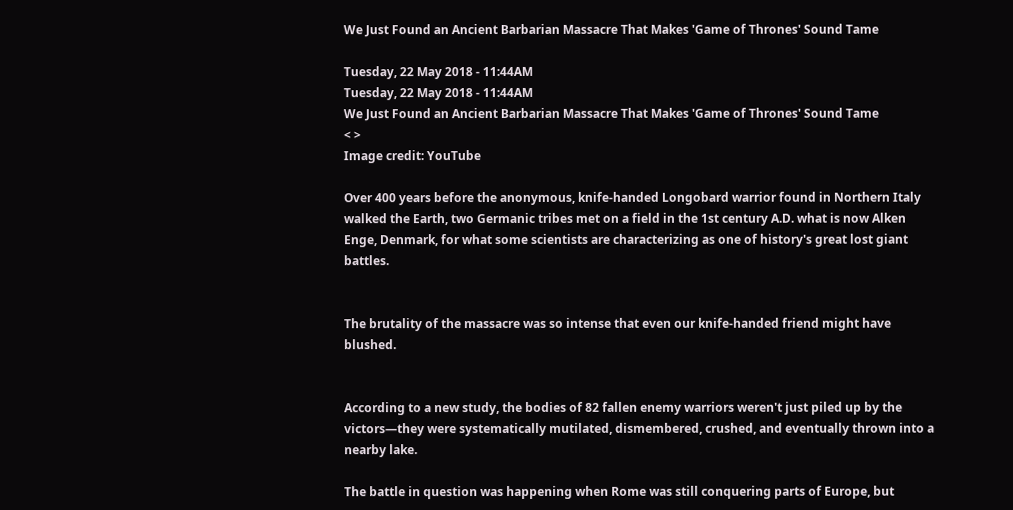We Just Found an Ancient Barbarian Massacre That Makes 'Game of Thrones' Sound Tame

Tuesday, 22 May 2018 - 11:44AM
Tuesday, 22 May 2018 - 11:44AM
We Just Found an Ancient Barbarian Massacre That Makes 'Game of Thrones' Sound Tame
< >
Image credit: YouTube

Over 400 years before the anonymous, knife-handed Longobard warrior found in Northern Italy walked the Earth, two Germanic tribes met on a field in the 1st century A.D. what is now Alken Enge, Denmark, for what some scientists are characterizing as one of history's great lost giant battles.


The brutality of the massacre was so intense that even our knife-handed friend might have blushed.


According to a new study, the bodies of 82 fallen enemy warriors weren't just piled up by the victors—they were systematically mutilated, dismembered, crushed, and eventually thrown into a nearby lake.

The battle in question was happening when Rome was still conquering parts of Europe, but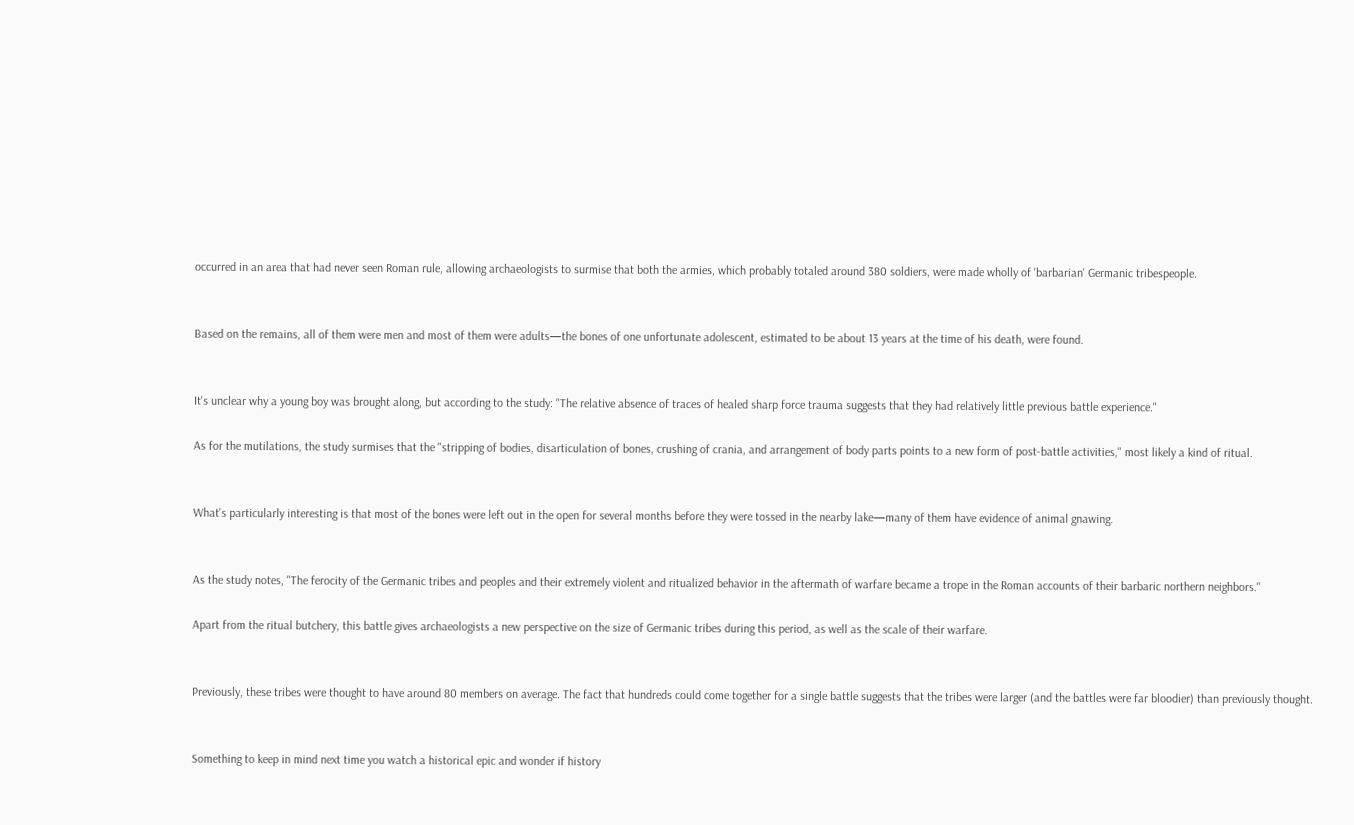occurred in an area that had never seen Roman rule, allowing archaeologists to surmise that both the armies, which probably totaled around 380 soldiers, were made wholly of 'barbarian' Germanic tribespeople.


Based on the remains, all of them were men and most of them were adults—the bones of one unfortunate adolescent, estimated to be about 13 years at the time of his death, were found.


It's unclear why a young boy was brought along, but according to the study: "The relative absence of traces of healed sharp force trauma suggests that they had relatively little previous battle experience."

As for the mutilations, the study surmises that the "stripping of bodies, disarticulation of bones, crushing of crania, and arrangement of body parts points to a new form of post-battle activities," most likely a kind of ritual.


What's particularly interesting is that most of the bones were left out in the open for several months before they were tossed in the nearby lake—many of them have evidence of animal gnawing.


As the study notes, "The ferocity of the Germanic tribes and peoples and their extremely violent and ritualized behavior in the aftermath of warfare became a trope in the Roman accounts of their barbaric northern neighbors."

Apart from the ritual butchery, this battle gives archaeologists a new perspective on the size of Germanic tribes during this period, as well as the scale of their warfare.


Previously, these tribes were thought to have around 80 members on average. The fact that hundreds could come together for a single battle suggests that the tribes were larger (and the battles were far bloodier) than previously thought.


Something to keep in mind next time you watch a historical epic and wonder if history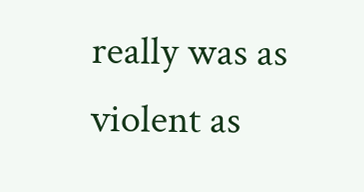really was as violent as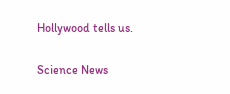Hollywood tells us.

Science News